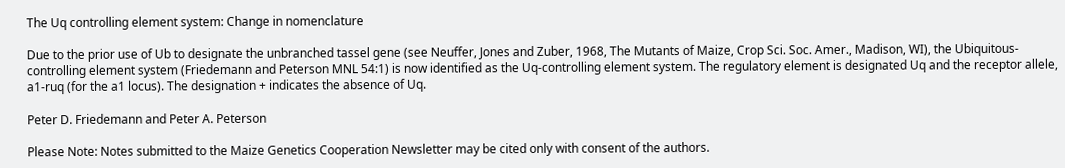The Uq controlling element system: Change in nomenclature

Due to the prior use of Ub to designate the unbranched tassel gene (see Neuffer, Jones and Zuber, 1968, The Mutants of Maize, Crop Sci. Soc. Amer., Madison, WI), the Ubiquitous-controlling element system (Friedemann and Peterson MNL 54:1) is now identified as the Uq-controlling element system. The regulatory element is designated Uq and the receptor allele, a1-ruq (for the a1 locus). The designation + indicates the absence of Uq.

Peter D. Friedemann and Peter A. Peterson

Please Note: Notes submitted to the Maize Genetics Cooperation Newsletter may be cited only with consent of the authors.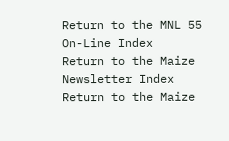Return to the MNL 55 On-Line Index
Return to the Maize Newsletter Index
Return to the Maize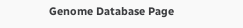Genome Database Page